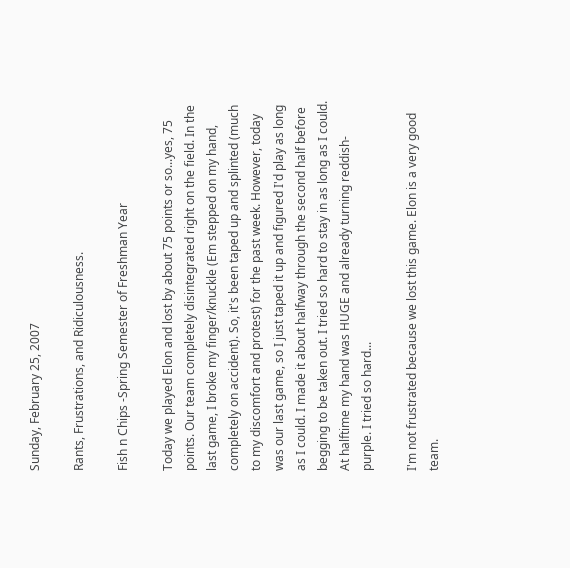Sunday, February 25, 2007

Rants, Frustrations, and Ridiculousness.

Fish n Chips -Spring Semester of Freshman Year

Today we played Elon and lost by about 75 points or so...yes, 75 points. Our team completely disintegrated right on the field. In the last game, I broke my finger/knuckle (Em stepped on my hand, completely on accident). So, it's been taped up and splinted (much to my discomfort and protest) for the past week. However, today was our last game, so I just taped it up and figured I'd play as long as I could. I made it about halfway through the second half before begging to be taken out. I tried so hard to stay in as long as I could. At halftime my hand was HUGE and already turning reddish-purple. I tried so hard...

I'm not frustrated because we lost this game. Elon is a very good team.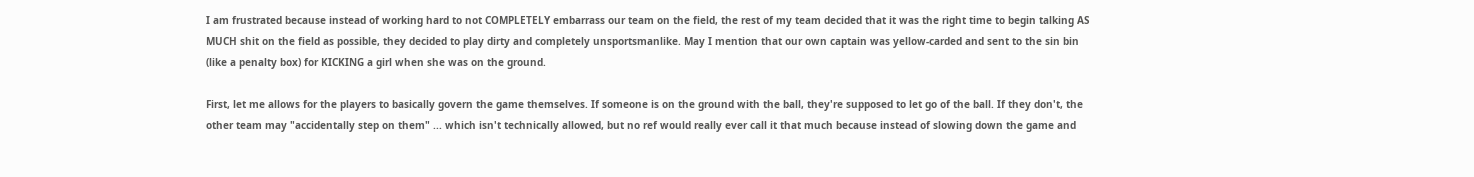I am frustrated because instead of working hard to not COMPLETELY embarrass our team on the field, the rest of my team decided that it was the right time to begin talking AS MUCH shit on the field as possible, they decided to play dirty and completely unsportsmanlike. May I mention that our own captain was yellow-carded and sent to the sin bin (like a penalty box) for KICKING a girl when she was on the ground.

First, let me allows for the players to basically govern the game themselves. If someone is on the ground with the ball, they're supposed to let go of the ball. If they don't, the other team may "accidentally step on them" ... which isn't technically allowed, but no ref would really ever call it that much because instead of slowing down the game and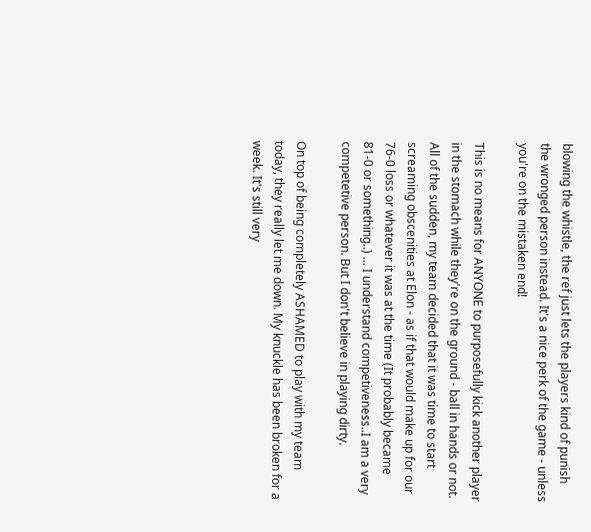blowing the whistle, the ref just lets the players kind of punish the wronged person instead. It's a nice perk of the game - unless you're on the mistaken end!

This is no means for ANYONE to purposefully kick another player in the stomach while they're on the ground - ball in hands or not. All of the sudden, my team decided that it was time to start screaming obscenities at Elon - as if that would make up for our 76-0 loss or whatever it was at the time (It probably became 81-0 or something..) ... I understand competiveness..I am a very competetive person. But I don't believe in playing dirty.

On top of being completely ASHAMED to play with my team today, they really let me down. My knuckle has been broken for a week. It's still very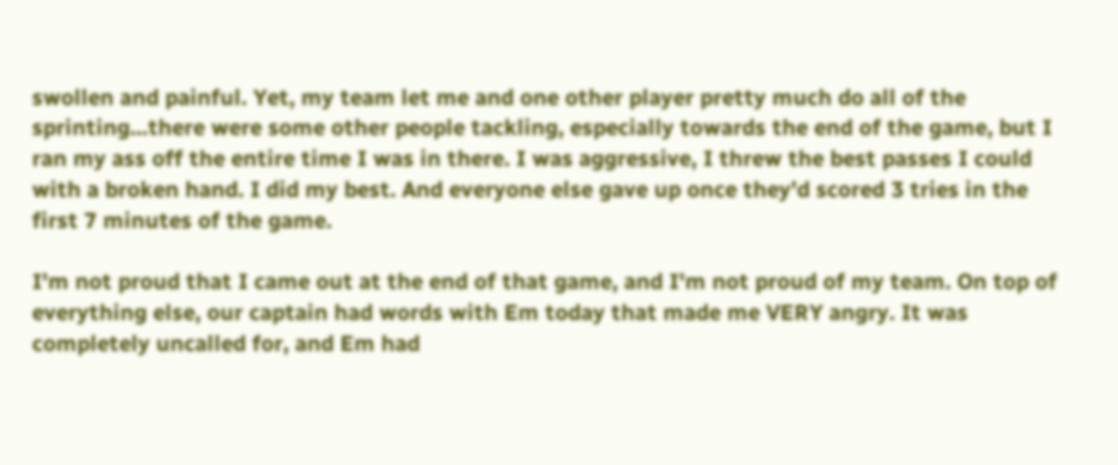swollen and painful. Yet, my team let me and one other player pretty much do all of the sprinting...there were some other people tackling, especially towards the end of the game, but I ran my ass off the entire time I was in there. I was aggressive, I threw the best passes I could with a broken hand. I did my best. And everyone else gave up once they'd scored 3 tries in the first 7 minutes of the game.

I'm not proud that I came out at the end of that game, and I'm not proud of my team. On top of everything else, our captain had words with Em today that made me VERY angry. It was completely uncalled for, and Em had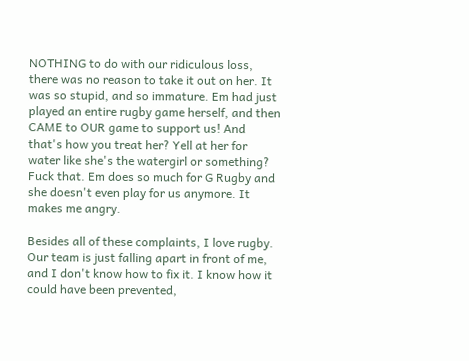NOTHING to do with our ridiculous loss, there was no reason to take it out on her. It was so stupid, and so immature. Em had just played an entire rugby game herself, and then CAME to OUR game to support us! And that's how you treat her? Yell at her for water like she's the watergirl or something? Fuck that. Em does so much for G Rugby and she doesn't even play for us anymore. It makes me angry.

Besides all of these complaints, I love rugby. Our team is just falling apart in front of me, and I don't know how to fix it. I know how it could have been prevented,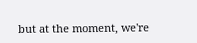but at the moment, we're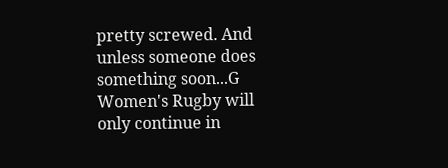pretty screwed. And unless someone does something soon...G Women's Rugby will only continue in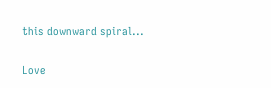this downward spiral...

Love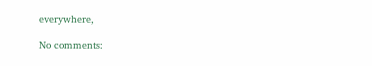everywhere,

No comments: